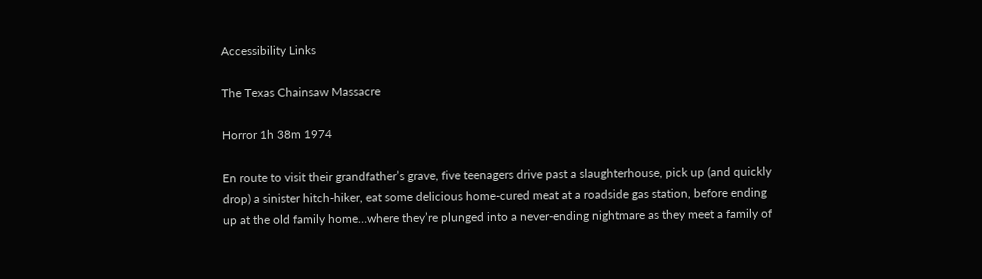Accessibility Links

The Texas Chainsaw Massacre

Horror 1h 38m 1974

En route to visit their grandfather’s grave, five teenagers drive past a slaughterhouse, pick up (and quickly drop) a sinister hitch-hiker, eat some delicious home-cured meat at a roadside gas station, before ending up at the old family home…where they’re plunged into a never-ending nightmare as they meet a family of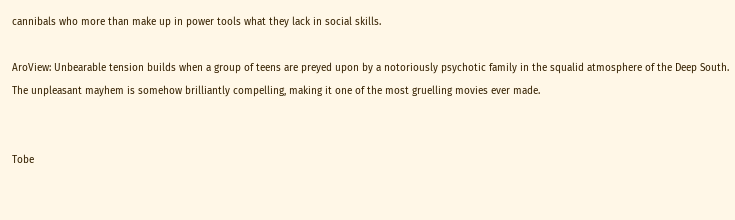cannibals who more than make up in power tools what they lack in social skills.

AroView: Unbearable tension builds when a group of teens are preyed upon by a notoriously psychotic family in the squalid atmosphere of the Deep South. The unpleasant mayhem is somehow brilliantly compelling, making it one of the most gruelling movies ever made.


Tobe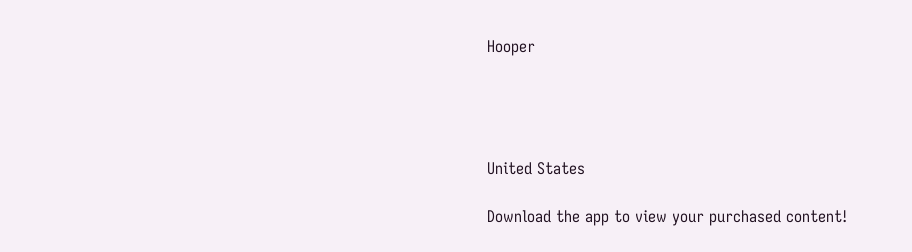Hooper




United States

Download the app to view your purchased content!